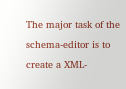The major task of the schema-editor is to create a XML-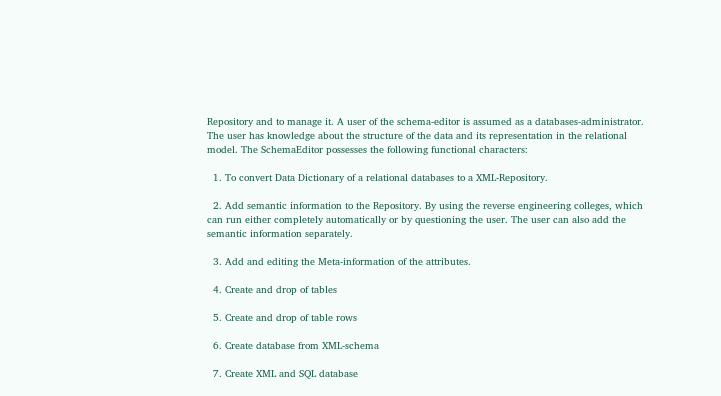Repository and to manage it. A user of the schema-editor is assumed as a databases-administrator. The user has knowledge about the structure of the data and its representation in the relational model. The SchemaEditor possesses the following functional characters:

  1. To convert Data Dictionary of a relational databases to a XML-Repository.

  2. Add semantic information to the Repository. By using the reverse engineering colleges, which can run either completely automatically or by questioning the user. The user can also add the semantic information separately.

  3. Add and editing the Meta-information of the attributes.

  4. Create and drop of tables

  5. Create and drop of table rows

  6. Create database from XML-schema

  7. Create XML and SQL database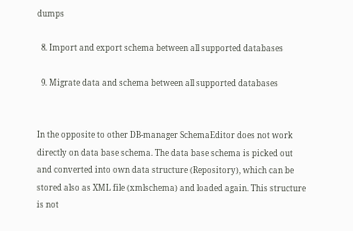dumps

  8. Import and export schema between all supported databases

  9. Migrate data and schema between all supported databases


In the opposite to other DB-manager SchemaEditor does not work directly on data base schema. The data base schema is picked out and converted into own data structure (Repository), which can be stored also as XML file (xmlschema) and loaded again. This structure is not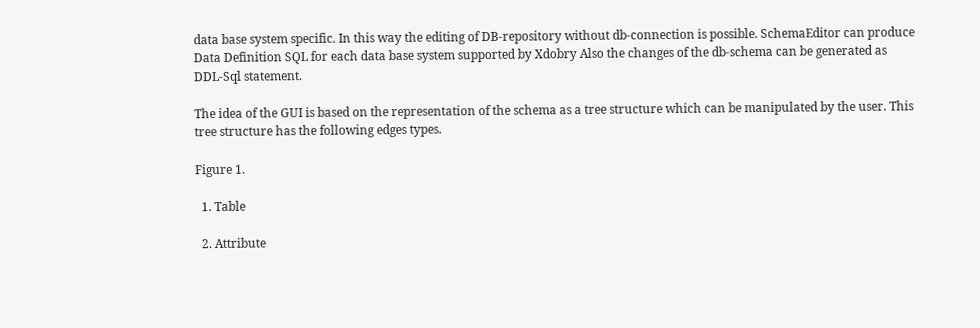data base system specific. In this way the editing of DB-repository without db-connection is possible. SchemaEditor can produce Data Definition SQL for each data base system supported by Xdobry Also the changes of the db-schema can be generated as DDL-Sql statement.

The idea of the GUI is based on the representation of the schema as a tree structure which can be manipulated by the user. This tree structure has the following edges types.

Figure 1.

  1. Table

  2. Attribute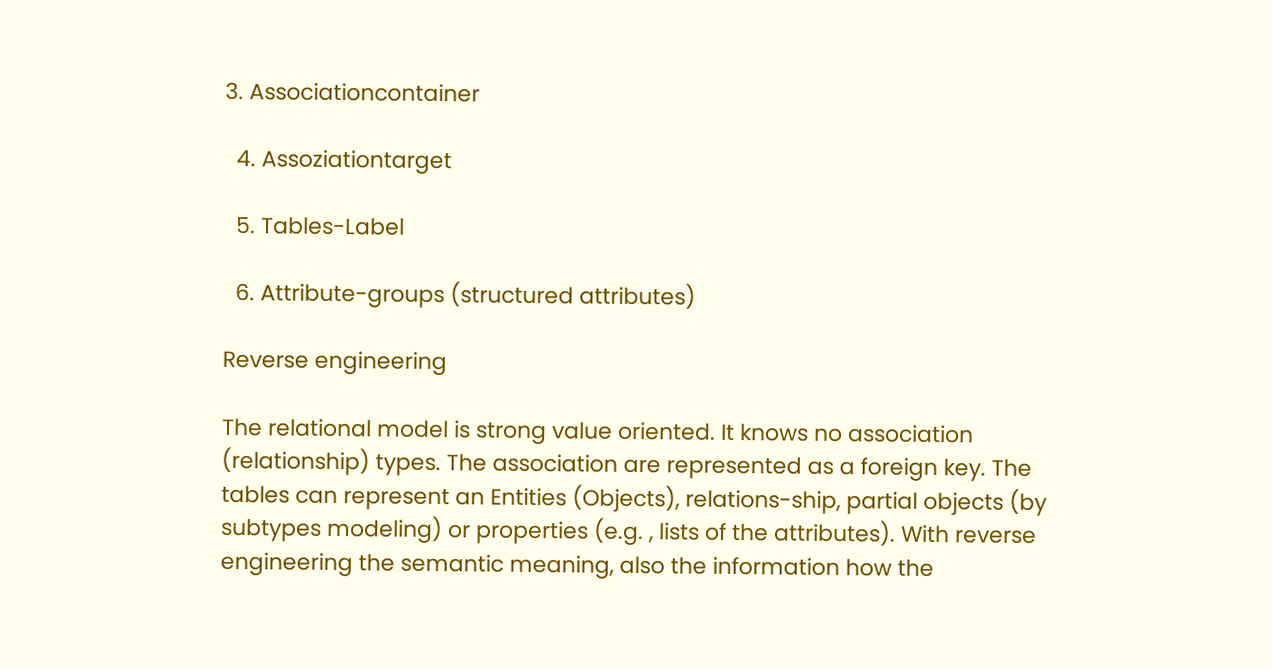3. Associationcontainer

  4. Assoziationtarget

  5. Tables-Label

  6. Attribute-groups (structured attributes)

Reverse engineering

The relational model is strong value oriented. It knows no association (relationship) types. The association are represented as a foreign key. The tables can represent an Entities (Objects), relations-ship, partial objects (by subtypes modeling) or properties (e.g. , lists of the attributes). With reverse engineering the semantic meaning, also the information how the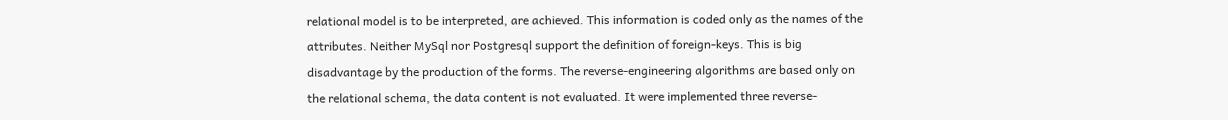relational model is to be interpreted, are achieved. This information is coded only as the names of the attributes. Neither MySql nor Postgresql support the definition of foreign-keys. This is big disadvantage by the production of the forms. The reverse-engineering algorithms are based only on the relational schema, the data content is not evaluated. It were implemented three reverse-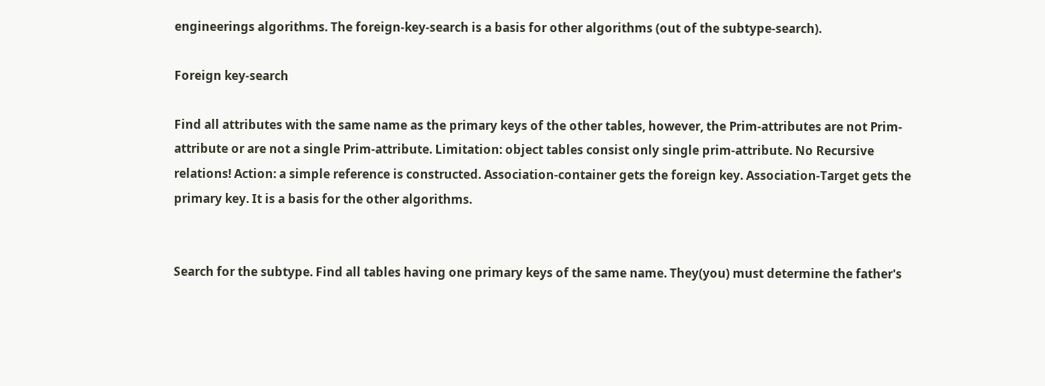engineerings algorithms. The foreign-key-search is a basis for other algorithms (out of the subtype-search).

Foreign key-search

Find all attributes with the same name as the primary keys of the other tables, however, the Prim-attributes are not Prim-attribute or are not a single Prim-attribute. Limitation: object tables consist only single prim-attribute. No Recursive relations! Action: a simple reference is constructed. Association-container gets the foreign key. Association-Target gets the primary key. It is a basis for the other algorithms.


Search for the subtype. Find all tables having one primary keys of the same name. They(you) must determine the father's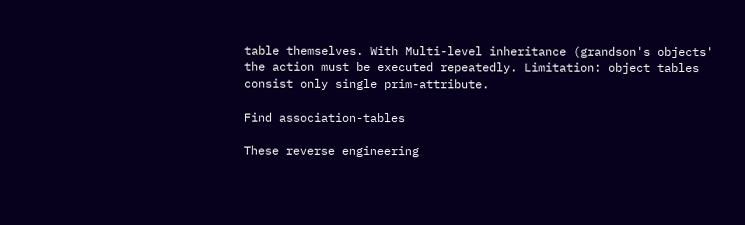table themselves. With Multi-level inheritance (grandson's objects' the action must be executed repeatedly. Limitation: object tables consist only single prim-attribute.

Find association-tables

These reverse engineering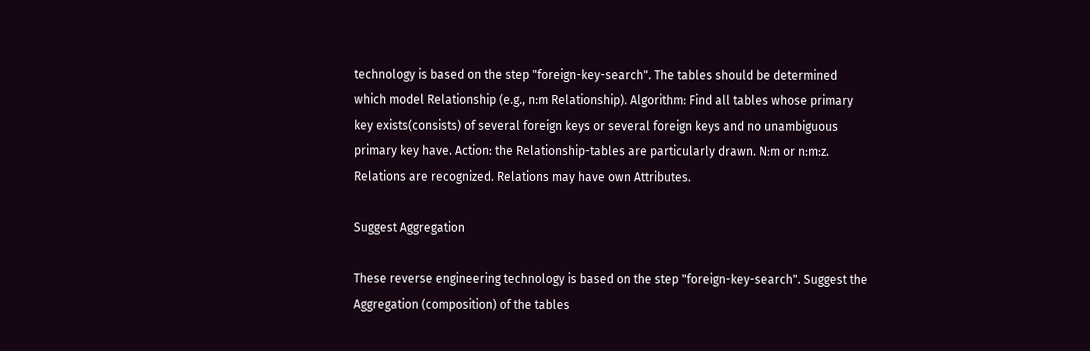technology is based on the step "foreign-key-search". The tables should be determined which model Relationship (e.g., n:m Relationship). Algorithm: Find all tables whose primary key exists(consists) of several foreign keys or several foreign keys and no unambiguous primary key have. Action: the Relationship-tables are particularly drawn. N:m or n:m:z. Relations are recognized. Relations may have own Attributes.

Suggest Aggregation

These reverse engineering technology is based on the step "foreign-key-search". Suggest the Aggregation (composition) of the tables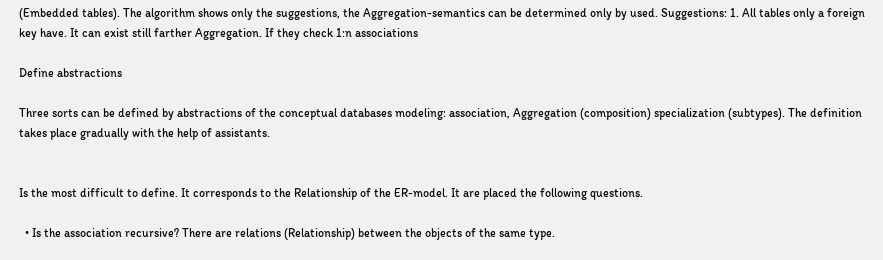(Embedded tables). The algorithm shows only the suggestions, the Aggregation-semantics can be determined only by used. Suggestions: 1. All tables only a foreign key have. It can exist still farther Aggregation. If they check 1:n associations

Define abstractions

Three sorts can be defined by abstractions of the conceptual databases modeling: association, Aggregation (composition) specialization (subtypes). The definition takes place gradually with the help of assistants.


Is the most difficult to define. It corresponds to the Relationship of the ER-model. It are placed the following questions.

  • Is the association recursive? There are relations (Relationship) between the objects of the same type.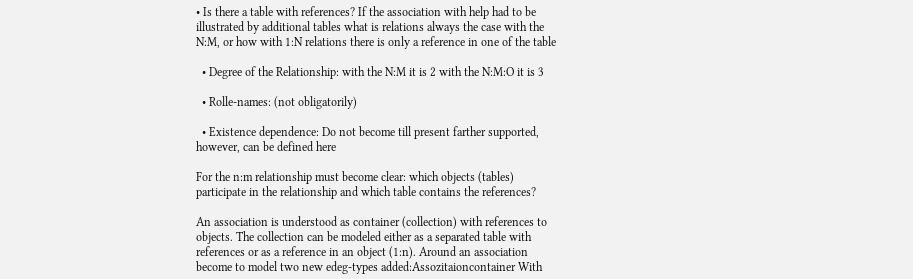• Is there a table with references? If the association with help had to be illustrated by additional tables what is relations always the case with the N:M, or how with 1:N relations there is only a reference in one of the table

  • Degree of the Relationship: with the N:M it is 2 with the N:M:O it is 3

  • Rolle-names: (not obligatorily)

  • Existence dependence: Do not become till present farther supported, however, can be defined here

For the n:m relationship must become clear: which objects (tables) participate in the relationship and which table contains the references?

An association is understood as container (collection) with references to objects. The collection can be modeled either as a separated table with references or as a reference in an object (1:n). Around an association become to model two new edeg-types added:Assozitaioncontainer With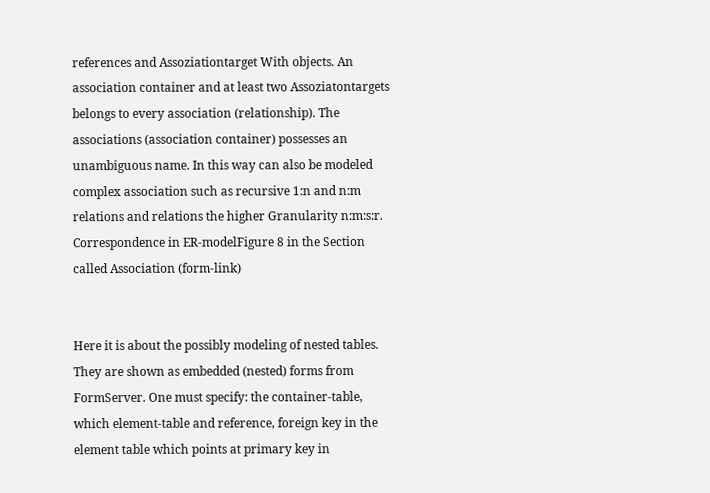references and Assoziationtarget With objects. An association container and at least two Assoziatontargets belongs to every association (relationship). The associations (association container) possesses an unambiguous name. In this way can also be modeled complex association such as recursive 1:n and n:m relations and relations the higher Granularity n:m:s:r. Correspondence in ER-modelFigure 8 in the Section called Association (form-link)


Here it is about the possibly modeling of nested tables. They are shown as embedded (nested) forms from FormServer. One must specify: the container-table, which element-table and reference, foreign key in the element table which points at primary key in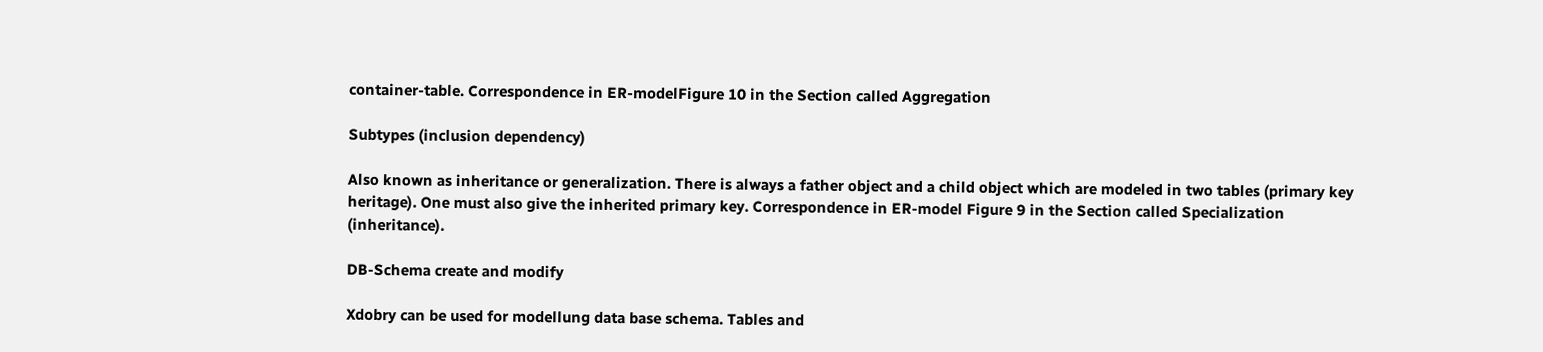container-table. Correspondence in ER-modelFigure 10 in the Section called Aggregation

Subtypes (inclusion dependency)

Also known as inheritance or generalization. There is always a father object and a child object which are modeled in two tables (primary key heritage). One must also give the inherited primary key. Correspondence in ER-model Figure 9 in the Section called Specialization (inheritance).

DB-Schema create and modify

Xdobry can be used for modellung data base schema. Tables and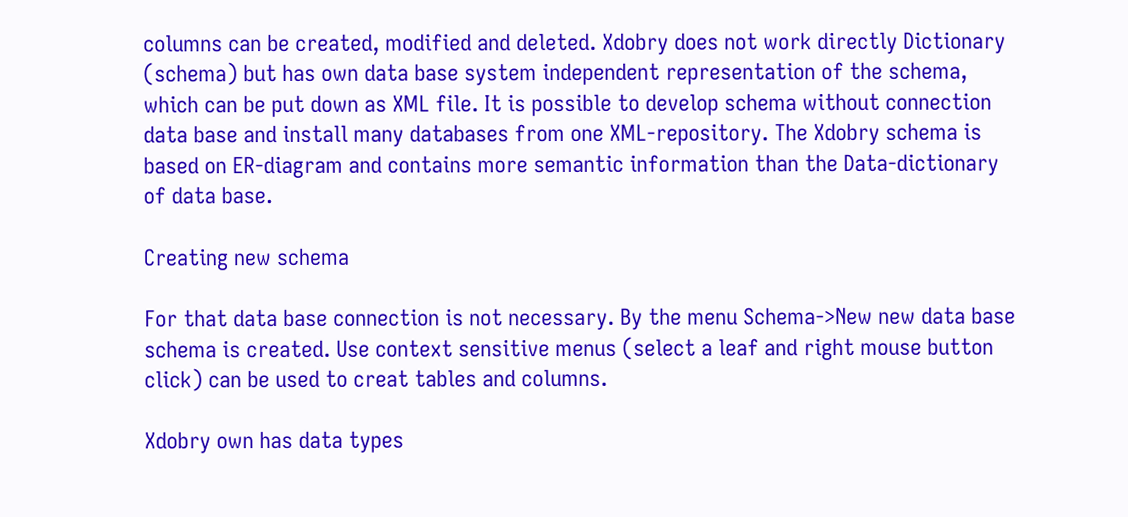columns can be created, modified and deleted. Xdobry does not work directly Dictionary (schema) but has own data base system independent representation of the schema, which can be put down as XML file. It is possible to develop schema without connection data base and install many databases from one XML-repository. The Xdobry schema is based on ER-diagram and contains more semantic information than the Data-dictionary of data base.

Creating new schema

For that data base connection is not necessary. By the menu Schema->New new data base schema is created. Use context sensitive menus (select a leaf and right mouse button click) can be used to creat tables and columns.

Xdobry own has data types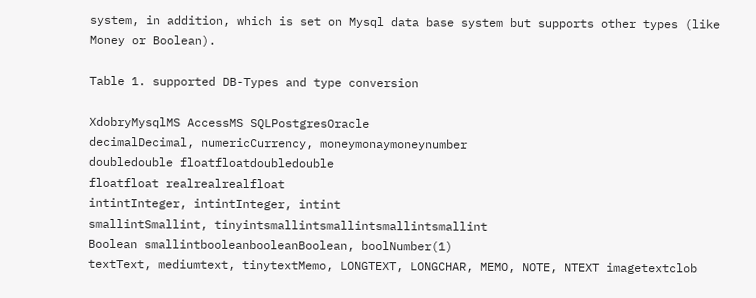system, in addition, which is set on Mysql data base system but supports other types (like Money or Boolean).

Table 1. supported DB-Types and type conversion

XdobryMysqlMS AccessMS SQLPostgresOracle
decimalDecimal, numericCurrency, moneymonaymoneynumber
doubledouble floatfloatdoubledouble
floatfloat realrealrealfloat
intintInteger, intintInteger, intint
smallintSmallint, tinyintsmallintsmallintsmallintsmallint
Boolean smallintbooleanbooleanBoolean, boolNumber(1)
textText, mediumtext, tinytextMemo, LONGTEXT, LONGCHAR, MEMO, NOTE, NTEXT imagetextclob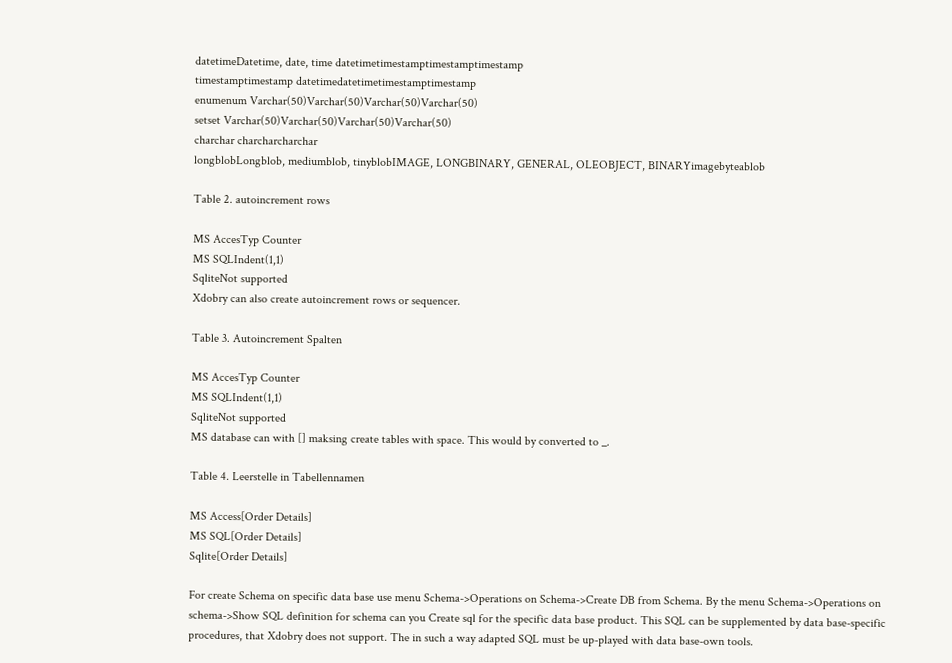datetimeDatetime, date, time datetimetimestamptimestamptimestamp
timestamptimestamp datetimedatetimetimestamptimestamp
enumenum Varchar(50)Varchar(50)Varchar(50)Varchar(50)
setset Varchar(50)Varchar(50)Varchar(50)Varchar(50)
charchar charcharcharchar
longblobLongblob, mediumblob, tinyblobIMAGE, LONGBINARY, GENERAL, OLEOBJECT, BINARYimagebyteablob

Table 2. autoincrement rows

MS AccesTyp Counter
MS SQLIndent(1,1)
SqliteNot supported
Xdobry can also create autoincrement rows or sequencer.

Table 3. Autoincrement Spalten

MS AccesTyp Counter
MS SQLIndent(1,1)
SqliteNot supported
MS database can with [] maksing create tables with space. This would by converted to _.

Table 4. Leerstelle in Tabellennamen

MS Access[Order Details]
MS SQL[Order Details]
Sqlite[Order Details]

For create Schema on specific data base use menu Schema->Operations on Schema->Create DB from Schema. By the menu Schema->Operations on schema->Show SQL definition for schema can you Create sql for the specific data base product. This SQL can be supplemented by data base-specific procedures, that Xdobry does not support. The in such a way adapted SQL must be up-played with data base-own tools.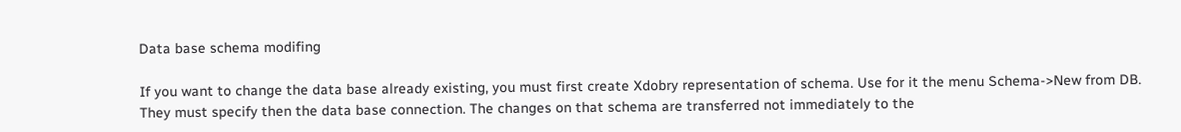Data base schema modifing

If you want to change the data base already existing, you must first create Xdobry representation of schema. Use for it the menu Schema->New from DB. They must specify then the data base connection. The changes on that schema are transferred not immediately to the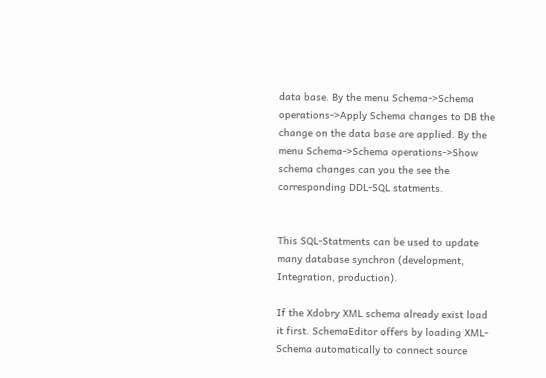data base. By the menu Schema->Schema operations->Apply Schema changes to DB the change on the data base are applied. By the menu Schema->Schema operations->Show schema changes can you the see the corresponding DDL-SQL statments.


This SQL-Statments can be used to update many database synchron (development, Integration, production).

If the Xdobry XML schema already exist load it first. SchemaEditor offers by loading XML-Schema automatically to connect source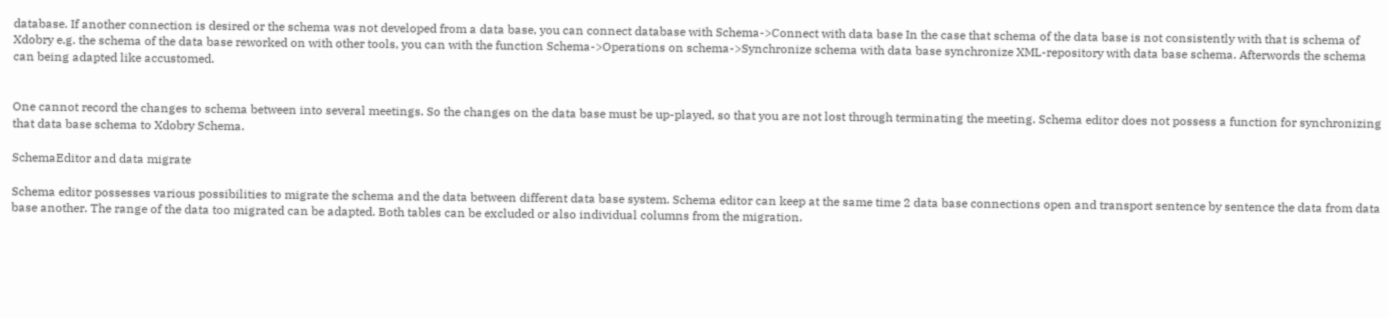database. If another connection is desired or the schema was not developed from a data base, you can connect database with Schema->Connect with data base In the case that schema of the data base is not consistently with that is schema of Xdobry e.g. the schema of the data base reworked on with other tools, you can with the function Schema->Operations on schema->Synchronize schema with data base synchronize XML-repository with data base schema. Afterwords the schema can being adapted like accustomed.


One cannot record the changes to schema between into several meetings. So the changes on the data base must be up-played, so that you are not lost through terminating the meeting. Schema editor does not possess a function for synchronizing that data base schema to Xdobry Schema.

SchemaEditor and data migrate

Schema editor possesses various possibilities to migrate the schema and the data between different data base system. Schema editor can keep at the same time 2 data base connections open and transport sentence by sentence the data from data base another. The range of the data too migrated can be adapted. Both tables can be excluded or also individual columns from the migration.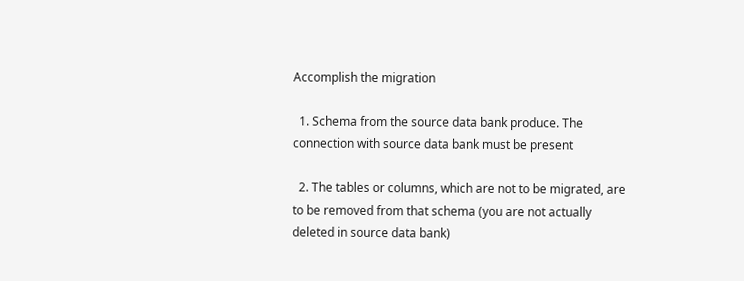Accomplish the migration

  1. Schema from the source data bank produce. The connection with source data bank must be present

  2. The tables or columns, which are not to be migrated, are to be removed from that schema (you are not actually deleted in source data bank)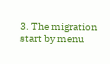3. The migration start by menu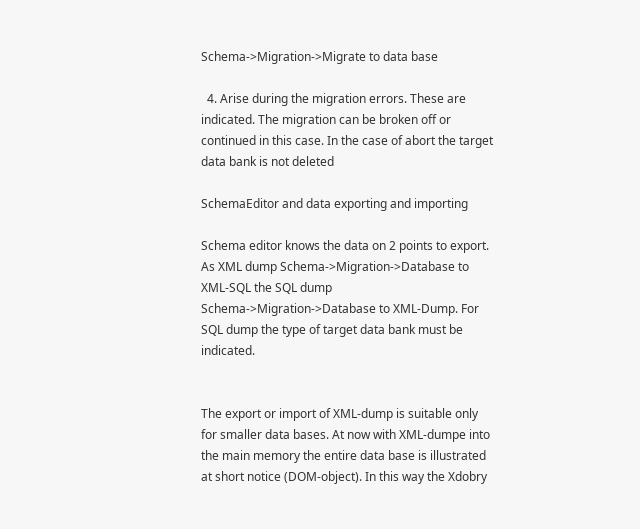Schema->Migration->Migrate to data base

  4. Arise during the migration errors. These are indicated. The migration can be broken off or continued in this case. In the case of abort the target data bank is not deleted

SchemaEditor and data exporting and importing

Schema editor knows the data on 2 points to export. As XML dump Schema->Migration->Database to XML-SQL the SQL dump Schema->Migration->Database to XML-Dump. For SQL dump the type of target data bank must be indicated.


The export or import of XML-dump is suitable only for smaller data bases. At now with XML-dumpe into the main memory the entire data base is illustrated at short notice (DOM-object). In this way the Xdobry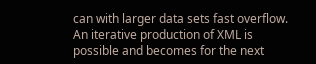can with larger data sets fast overflow. An iterative production of XML is possible and becomes for the next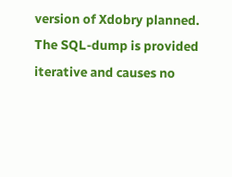version of Xdobry planned. The SQL-dump is provided iterative and causes no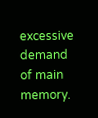excessive demand of main memory.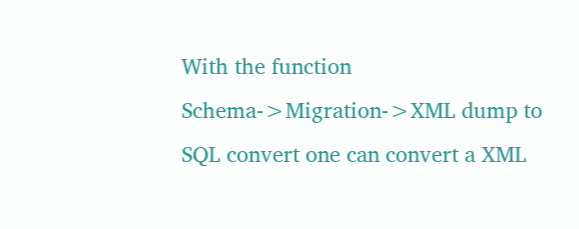With the function Schema->Migration->XML dump to SQL convert one can convert a XML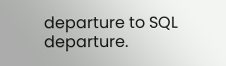departure to SQL departure.